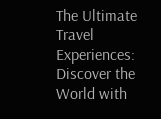The Ultimate Travel Experiences: Discover the World with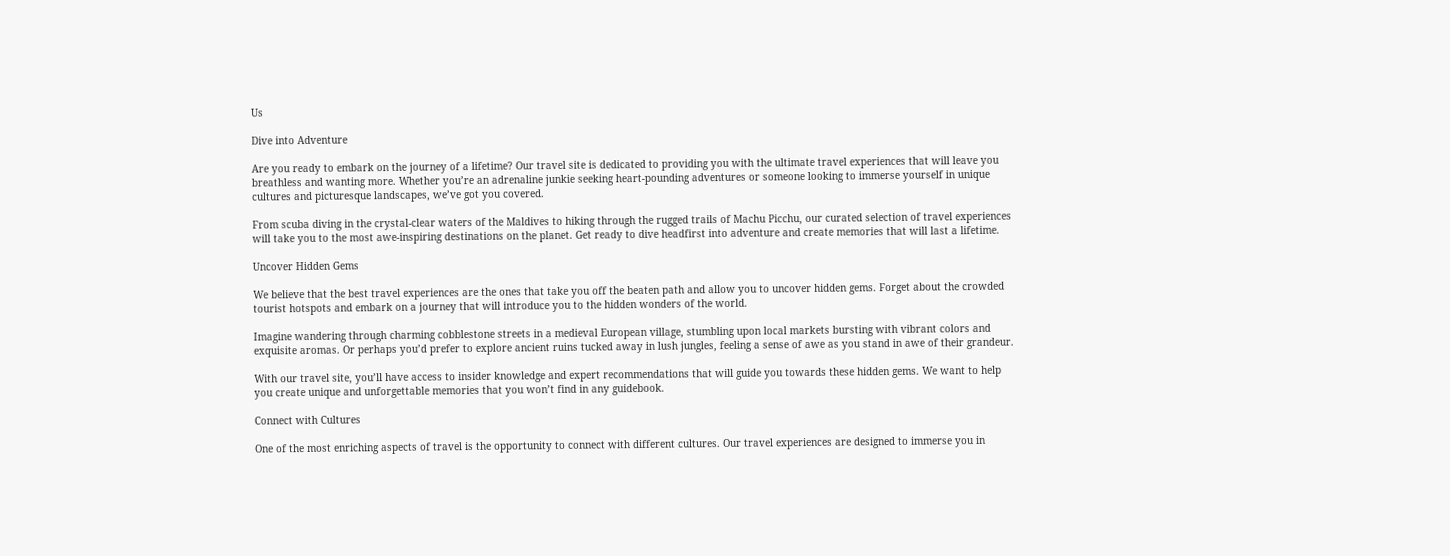Us

Dive into Adventure

Are you ready to embark on the journey of a lifetime? Our travel site is dedicated to providing you with the ultimate travel experiences that will leave you breathless and wanting more. Whether you’re an adrenaline junkie seeking heart-pounding adventures or someone looking to immerse yourself in unique cultures and picturesque landscapes, we’ve got you covered.

From scuba diving in the crystal-clear waters of the Maldives to hiking through the rugged trails of Machu Picchu, our curated selection of travel experiences will take you to the most awe-inspiring destinations on the planet. Get ready to dive headfirst into adventure and create memories that will last a lifetime.

Uncover Hidden Gems

We believe that the best travel experiences are the ones that take you off the beaten path and allow you to uncover hidden gems. Forget about the crowded tourist hotspots and embark on a journey that will introduce you to the hidden wonders of the world.

Imagine wandering through charming cobblestone streets in a medieval European village, stumbling upon local markets bursting with vibrant colors and exquisite aromas. Or perhaps you’d prefer to explore ancient ruins tucked away in lush jungles, feeling a sense of awe as you stand in awe of their grandeur.

With our travel site, you’ll have access to insider knowledge and expert recommendations that will guide you towards these hidden gems. We want to help you create unique and unforgettable memories that you won’t find in any guidebook.

Connect with Cultures

One of the most enriching aspects of travel is the opportunity to connect with different cultures. Our travel experiences are designed to immerse you in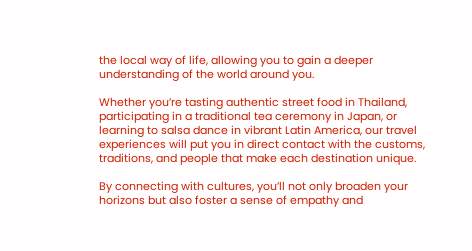the local way of life, allowing you to gain a deeper understanding of the world around you.

Whether you’re tasting authentic street food in Thailand, participating in a traditional tea ceremony in Japan, or learning to salsa dance in vibrant Latin America, our travel experiences will put you in direct contact with the customs, traditions, and people that make each destination unique.

By connecting with cultures, you’ll not only broaden your horizons but also foster a sense of empathy and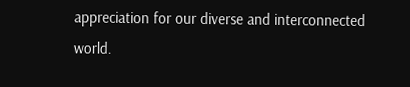appreciation for our diverse and interconnected world.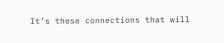It’s these connections that will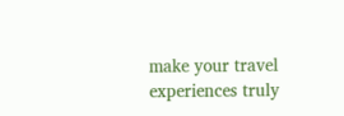make your travel experiences truly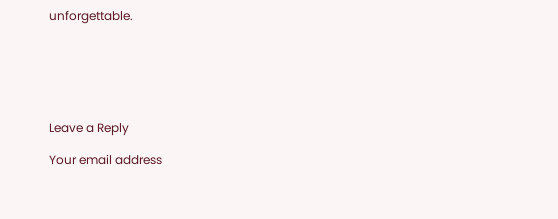unforgettable.






Leave a Reply

Your email address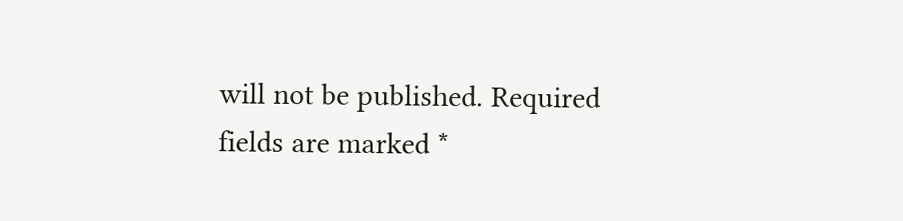will not be published. Required fields are marked *